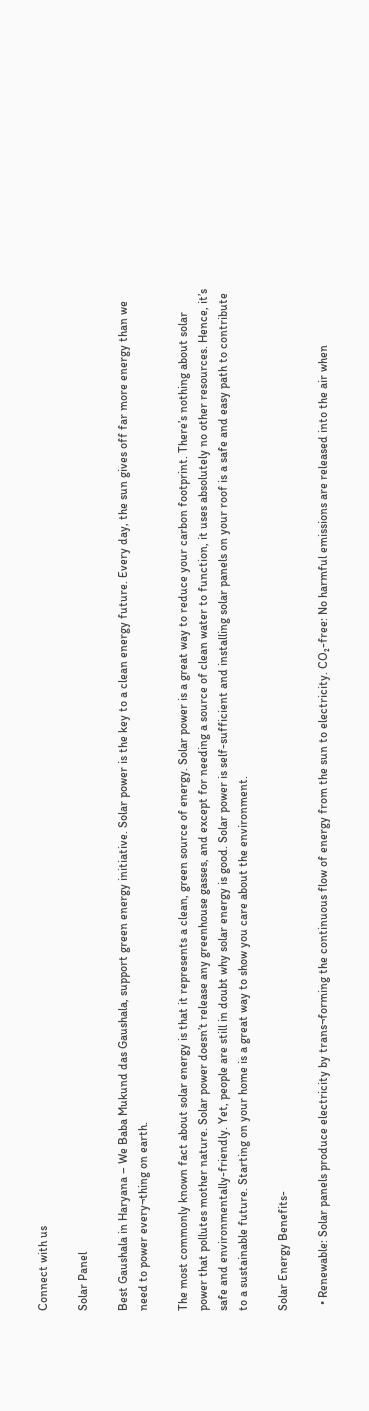Connect with us

Solar Panel

Best Gaushala in Haryana – We Baba Mukund das Gaushala, support green energy initiative. Solar power is the key to a clean energy future. Every day, the sun gives off far more energy than we need to power every¬thing on earth.

The most commonly known fact about solar energy is that it represents a clean, green source of energy. Solar power is a great way to reduce your carbon footprint. There’s nothing about solar power that pollutes mother nature. Solar power doesn’t release any greenhouse gasses, and except for needing a source of clean water to function, it uses absolutely no other resources. Hence, it’s safe and environmentally-friendly. Yet, people are still in doubt why solar energy is good. Solar power is self-sufficient and installing solar panels on your roof is a safe and easy path to contribute to a sustainable future. Starting on your home is a great way to show you care about the environment.

Solar Energy Benefits-

  • Renewable: Solar panels produce electricity by trans¬forming the continuous flow of energy from the sun to electricity. CO₂-free: No harmful emissions are released into the air when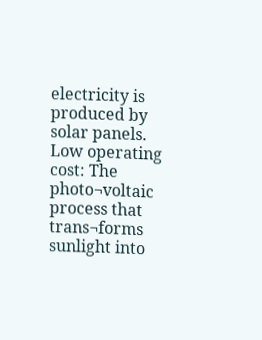electricity is produced by solar panels. Low operating cost: The photo¬voltaic process that trans¬forms sunlight into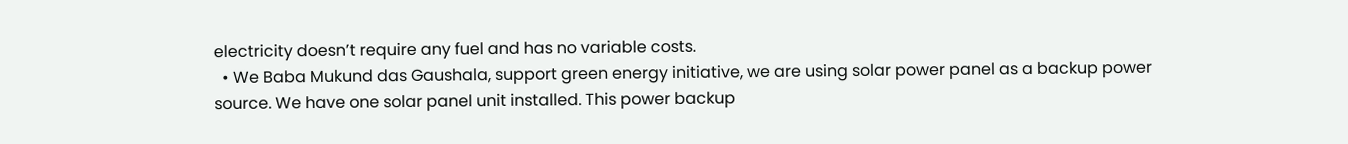electricity doesn’t require any fuel and has no variable costs.
  • We Baba Mukund das Gaushala, support green energy initiative, we are using solar power panel as a backup power source. We have one solar panel unit installed. This power backup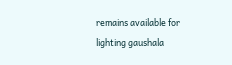remains available for lighting gaushala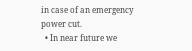in case of an emergency power cut.
  • In near future we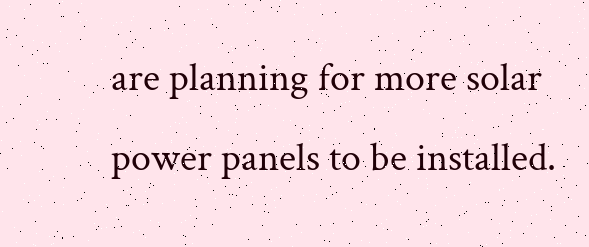are planning for more solar power panels to be installed.